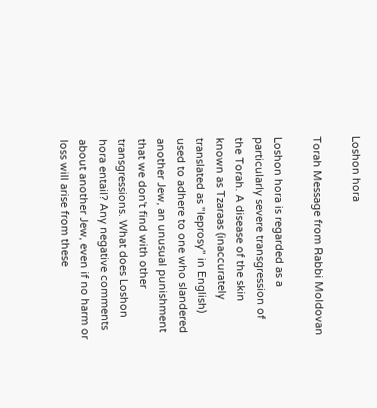Loshon hora

Torah Message from Rabbi Moldovan

Loshon hora is regarded as a particularly severe transgression of the Torah. A disease of the skin known as Tzaraas (inaccurately translated as "leprosy" in English) used to adhere to one who slandered another Jew, an unusual punishment that we don't find with other transgressions. What does Loshon hora entail? Any negative comments about another Jew, even if no harm or loss will arise from these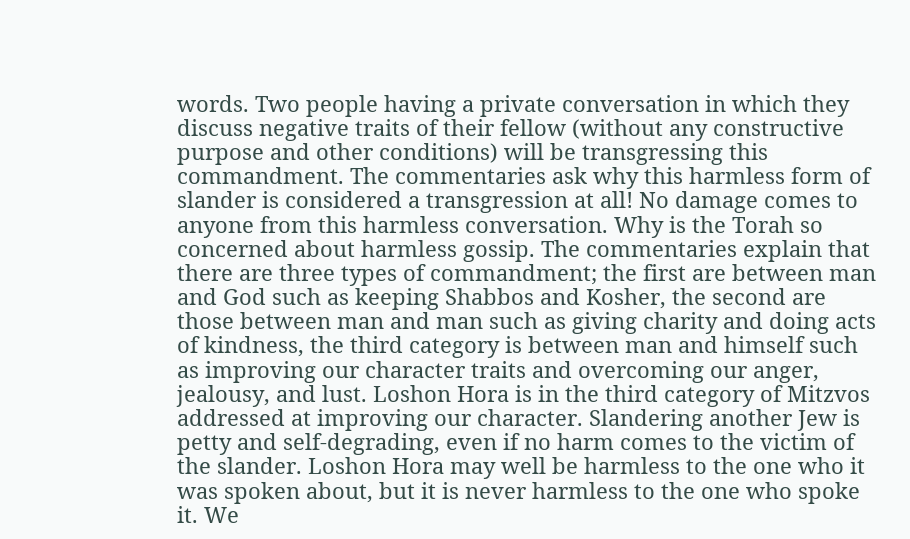words. Two people having a private conversation in which they discuss negative traits of their fellow (without any constructive purpose and other conditions) will be transgressing this commandment. The commentaries ask why this harmless form of slander is considered a transgression at all! No damage comes to anyone from this harmless conversation. Why is the Torah so concerned about harmless gossip. The commentaries explain that there are three types of commandment; the first are between man and God such as keeping Shabbos and Kosher, the second are those between man and man such as giving charity and doing acts of kindness, the third category is between man and himself such as improving our character traits and overcoming our anger, jealousy, and lust. Loshon Hora is in the third category of Mitzvos addressed at improving our character. Slandering another Jew is petty and self-degrading, even if no harm comes to the victim of the slander. Loshon Hora may well be harmless to the one who it was spoken about, but it is never harmless to the one who spoke it. We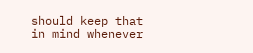should keep that in mind whenever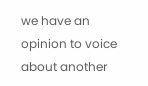we have an opinion to voice about another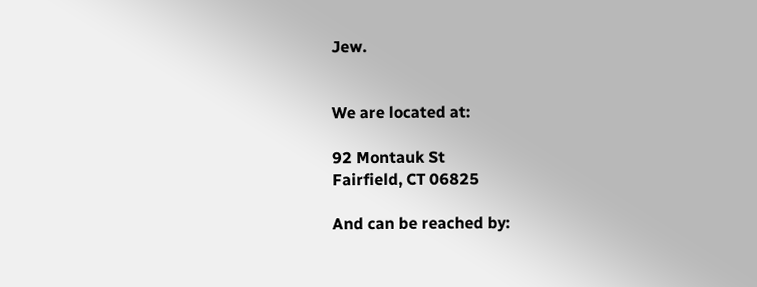Jew.


We are located at:

92 Montauk St
Fairfield, CT 06825

And can be reached by: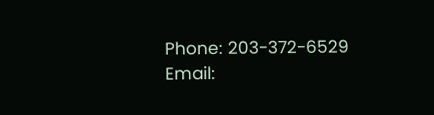Phone: 203-372-6529
Email: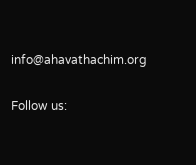info@ahavathachim.org

Follow us: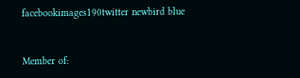facebookimages190twitter newbird blue


Member of: